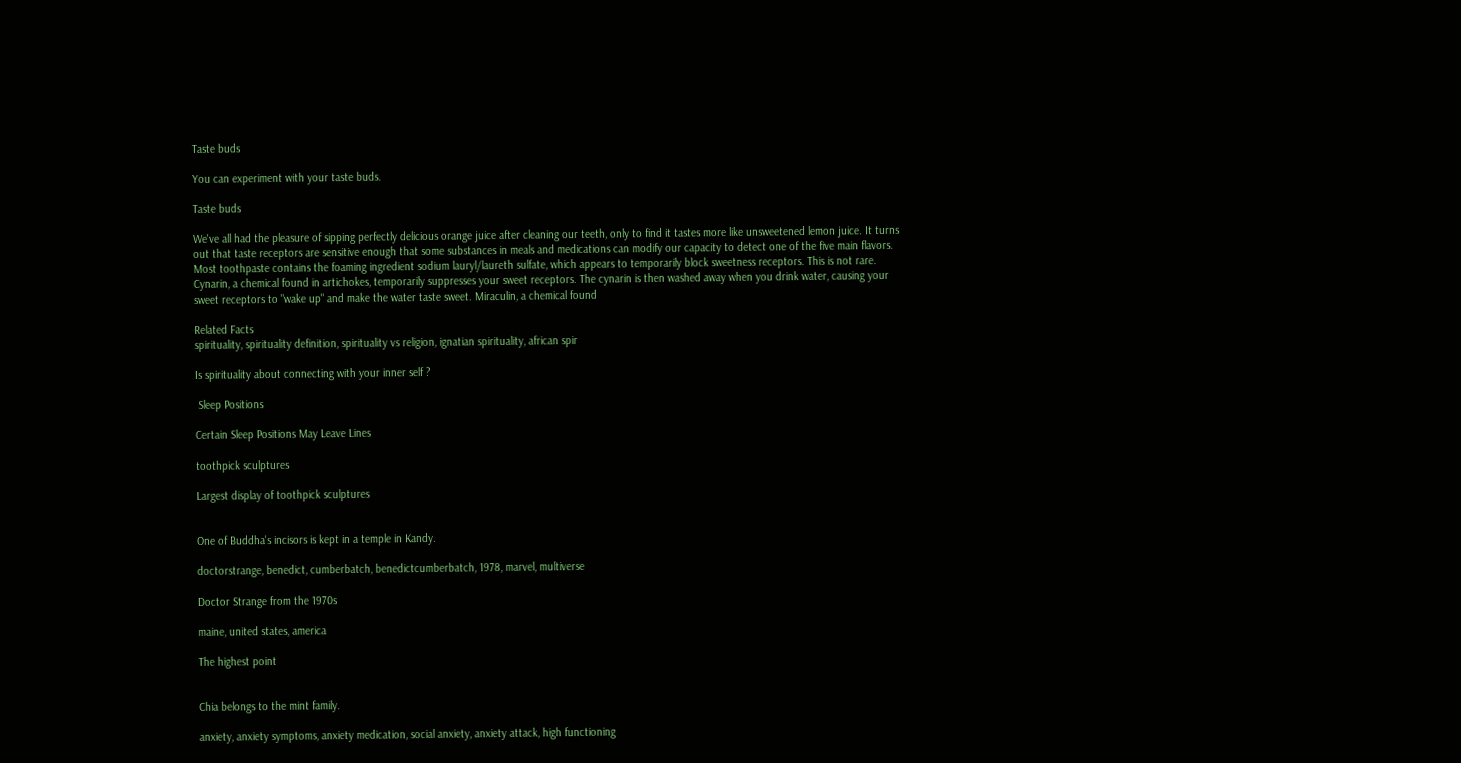Taste buds

You can experiment with your taste buds.

Taste buds

We've all had the pleasure of sipping perfectly delicious orange juice after cleaning our teeth, only to find it tastes more like unsweetened lemon juice. It turns out that taste receptors are sensitive enough that some substances in meals and medications can modify our capacity to detect one of the five main flavors. Most toothpaste contains the foaming ingredient sodium lauryl/laureth sulfate, which appears to temporarily block sweetness receptors. This is not rare. Cynarin, a chemical found in artichokes, temporarily suppresses your sweet receptors. The cynarin is then washed away when you drink water, causing your sweet receptors to "wake up" and make the water taste sweet. Miraculin, a chemical found

Related Facts
spirituality, spirituality definition, spirituality vs religion, ignatian spirituality, african spir

Is spirituality about connecting with your inner self ?

 Sleep Positions

Certain Sleep Positions May Leave Lines

toothpick sculptures

Largest display of toothpick sculptures


One of Buddha's incisors is kept in a temple in Kandy.

doctorstrange, benedict, cumberbatch, benedictcumberbatch, 1978, marvel, multiverse

Doctor Strange from the 1970s

maine, united states, america

The highest point


Chia belongs to the mint family.

anxiety, anxiety symptoms, anxiety medication, social anxiety, anxiety attack, high functioning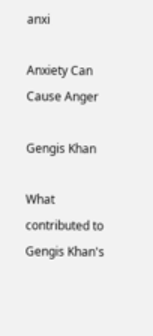anxi

Anxiety Can Cause Anger

Gengis Khan

What contributed to Gengis Khan's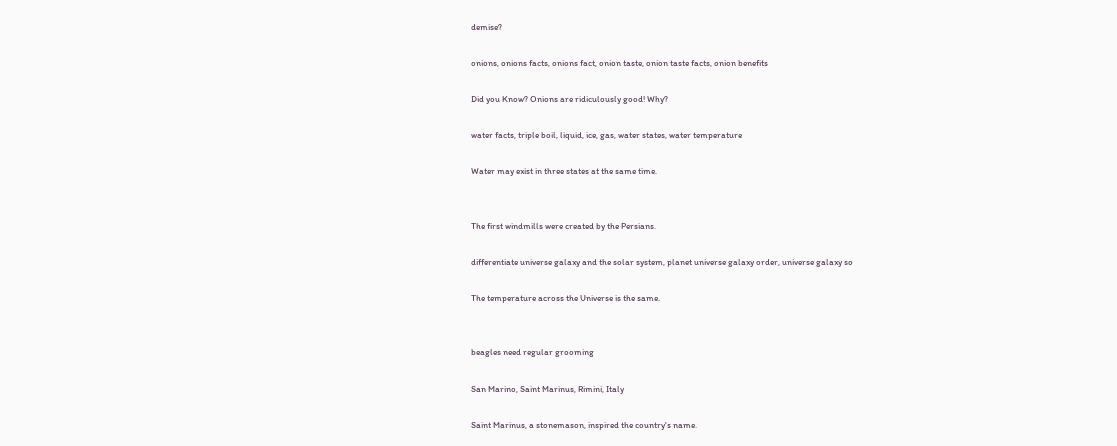demise?

onions, onions facts, onions fact, onion taste, onion taste facts, onion benefits

Did you Know? Onions are ridiculously good! Why?

water facts, triple boil, liquid, ice, gas, water states, water temperature

Water may exist in three states at the same time.


The first windmills were created by the Persians.

differentiate universe galaxy and the solar system, planet universe galaxy order, universe galaxy so

The temperature across the Universe is the same.


beagles need regular grooming

San Marino, Saint Marinus, Rimini, Italy

Saint Marinus, a stonemason, inspired the country's name.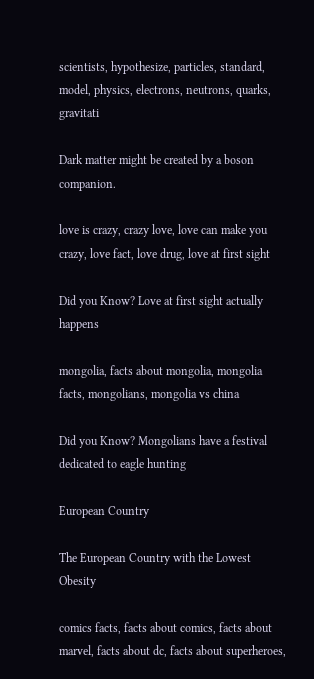scientists, hypothesize, particles, standard, model, physics, electrons, neutrons, quarks, gravitati

Dark matter might be created by a boson companion.

love is crazy, crazy love, love can make you crazy, love fact, love drug, love at first sight

Did you Know? Love at first sight actually happens

mongolia, facts about mongolia, mongolia facts, mongolians, mongolia vs china

Did you Know? Mongolians have a festival dedicated to eagle hunting

European Country

The European Country with the Lowest Obesity

comics facts, facts about comics, facts about marvel, facts about dc, facts about superheroes,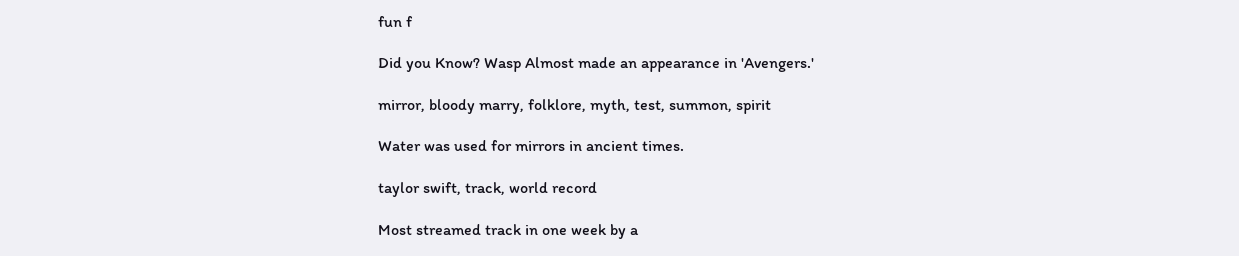fun f

Did you Know? Wasp Almost made an appearance in 'Avengers.'

mirror, bloody marry, folklore, myth, test, summon, spirit

Water was used for mirrors in ancient times.

taylor swift, track, world record

Most streamed track in one week by a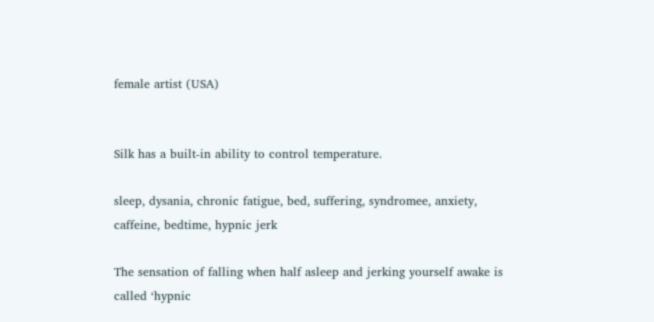female artist (USA)


Silk has a built-in ability to control temperature.

sleep, dysania, chronic fatigue, bed, suffering, syndromee, anxiety, caffeine, bedtime, hypnic jerk

The sensation of falling when half asleep and jerking yourself awake is called ‘hypnic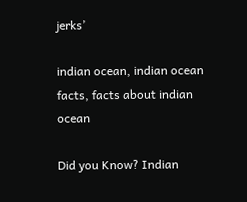jerks’

indian ocean, indian ocean facts, facts about indian ocean

Did you Know? Indian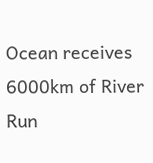Ocean receives 6000km of River Run